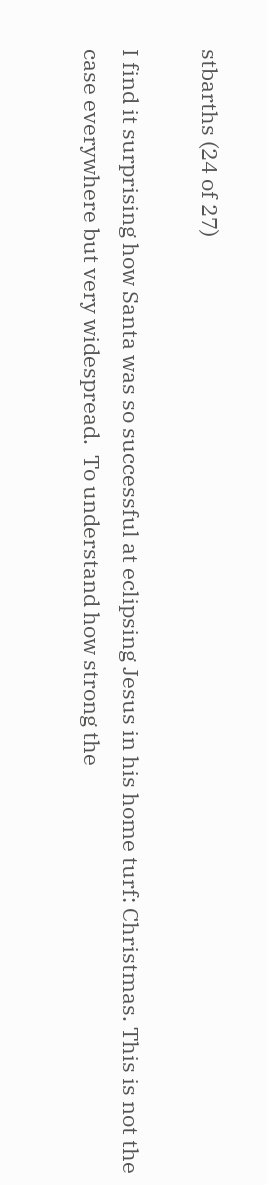stbarths (24 of 27)

I find it surprising how Santa was so successful at eclipsing Jesus in his home turf: Christmas. This is not the case everywhere but very widespread.  To understand how strong the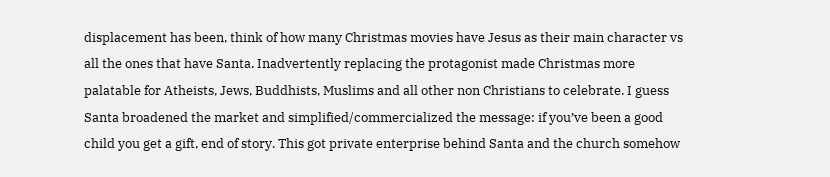displacement has been, think of how many Christmas movies have Jesus as their main character vs all the ones that have Santa. Inadvertently replacing the protagonist made Christmas more palatable for Atheists, Jews, Buddhists, Muslims and all other non Christians to celebrate. I guess Santa broadened the market and simplified/commercialized the message: if you’ve been a good child you get a gift, end of story. This got private enterprise behind Santa and the church somehow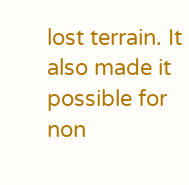lost terrain. It also made it possible for non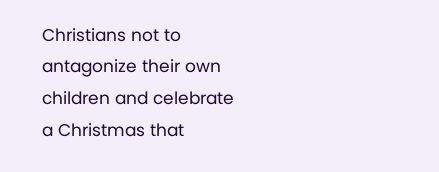Christians not to antagonize their own children and celebrate a Christmas that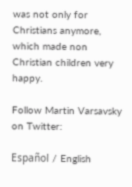was not only for Christians anymore, which made non Christian children very happy.

Follow Martin Varsavsky on Twitter:

Español / English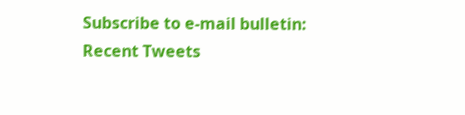Subscribe to e-mail bulletin:
Recent Tweets